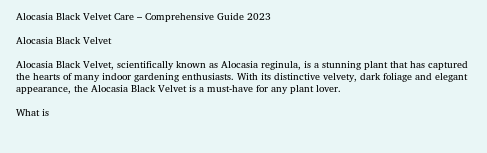Alocasia Black Velvet Care – Comprehensive Guide 2023

Alocasia Black Velvet

Alocasia Black Velvet, scientifically known as Alocasia reginula, is a stunning plant that has captured the hearts of many indoor gardening enthusiasts. With its distinctive velvety, dark foliage and elegant appearance, the Alocasia Black Velvet is a must-have for any plant lover.

What is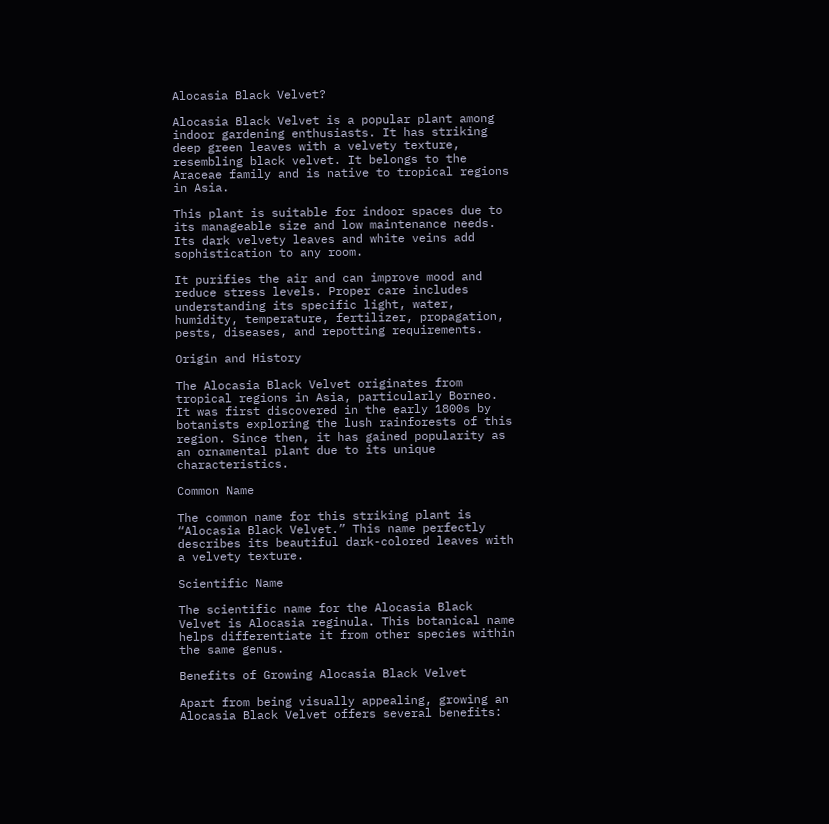Alocasia Black Velvet?

Alocasia Black Velvet is a popular plant among indoor gardening enthusiasts. It has striking deep green leaves with a velvety texture, resembling black velvet. It belongs to the Araceae family and is native to tropical regions in Asia.

This plant is suitable for indoor spaces due to its manageable size and low maintenance needs. Its dark velvety leaves and white veins add sophistication to any room.

It purifies the air and can improve mood and reduce stress levels. Proper care includes understanding its specific light, water, humidity, temperature, fertilizer, propagation, pests, diseases, and repotting requirements.

Origin and History

The Alocasia Black Velvet originates from tropical regions in Asia, particularly Borneo. It was first discovered in the early 1800s by botanists exploring the lush rainforests of this region. Since then, it has gained popularity as an ornamental plant due to its unique characteristics.

Common Name

The common name for this striking plant is “Alocasia Black Velvet.” This name perfectly describes its beautiful dark-colored leaves with a velvety texture.

Scientific Name

The scientific name for the Alocasia Black Velvet is Alocasia reginula. This botanical name helps differentiate it from other species within the same genus.

Benefits of Growing Alocasia Black Velvet

Apart from being visually appealing, growing an Alocasia Black Velvet offers several benefits: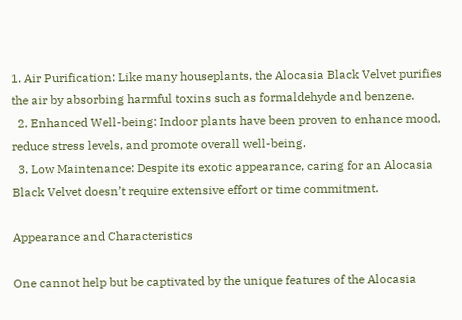1. Air Purification: Like many houseplants, the Alocasia Black Velvet purifies the air by absorbing harmful toxins such as formaldehyde and benzene.
  2. Enhanced Well-being: Indoor plants have been proven to enhance mood, reduce stress levels, and promote overall well-being.
  3. Low Maintenance: Despite its exotic appearance, caring for an Alocasia Black Velvet doesn’t require extensive effort or time commitment.

Appearance and Characteristics

One cannot help but be captivated by the unique features of the Alocasia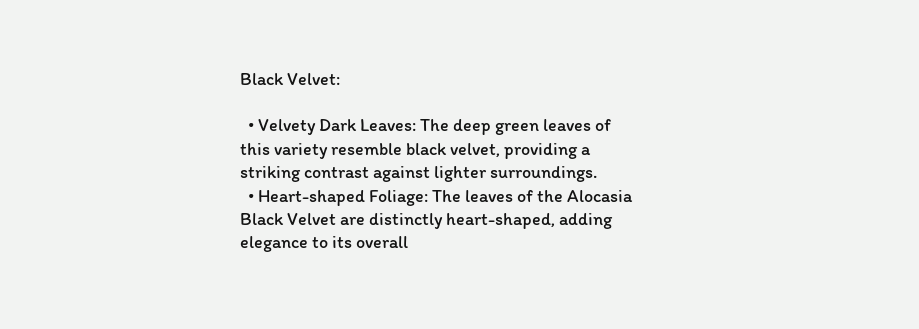Black Velvet:

  • Velvety Dark Leaves: The deep green leaves of this variety resemble black velvet, providing a striking contrast against lighter surroundings.
  • Heart-shaped Foliage: The leaves of the Alocasia Black Velvet are distinctly heart-shaped, adding elegance to its overall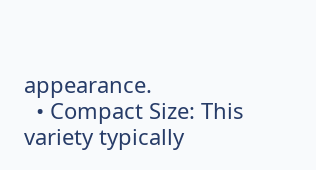appearance.
  • Compact Size: This variety typically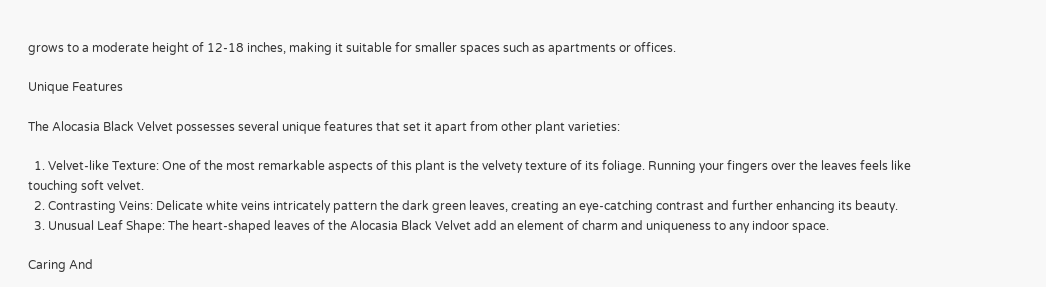grows to a moderate height of 12-18 inches, making it suitable for smaller spaces such as apartments or offices.

Unique Features

The Alocasia Black Velvet possesses several unique features that set it apart from other plant varieties:

  1. Velvet-like Texture: One of the most remarkable aspects of this plant is the velvety texture of its foliage. Running your fingers over the leaves feels like touching soft velvet.
  2. Contrasting Veins: Delicate white veins intricately pattern the dark green leaves, creating an eye-catching contrast and further enhancing its beauty.
  3. Unusual Leaf Shape: The heart-shaped leaves of the Alocasia Black Velvet add an element of charm and uniqueness to any indoor space.

Caring And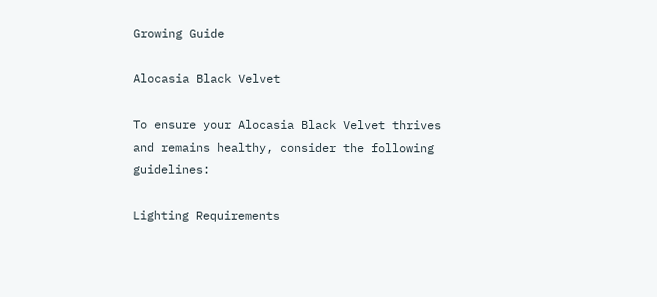Growing Guide

Alocasia Black Velvet

To ensure your Alocasia Black Velvet thrives and remains healthy, consider the following guidelines:

Lighting Requirements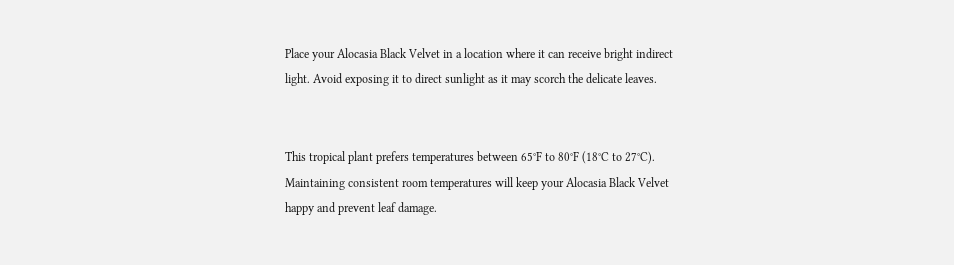Place your Alocasia Black Velvet in a location where it can receive bright indirect light. Avoid exposing it to direct sunlight as it may scorch the delicate leaves.


This tropical plant prefers temperatures between 65°F to 80°F (18°C to 27°C). Maintaining consistent room temperatures will keep your Alocasia Black Velvet happy and prevent leaf damage.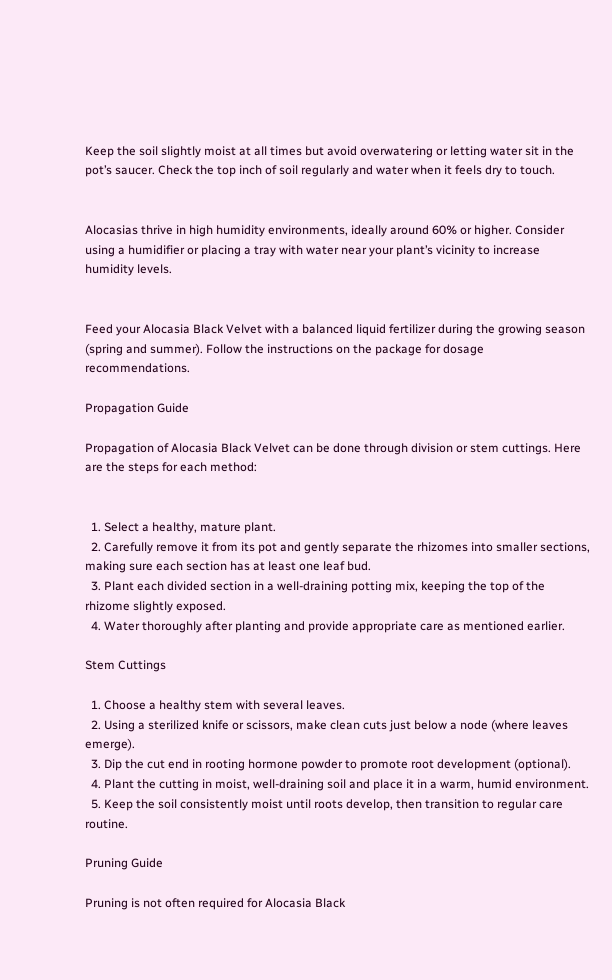Keep the soil slightly moist at all times but avoid overwatering or letting water sit in the pot’s saucer. Check the top inch of soil regularly and water when it feels dry to touch.


Alocasias thrive in high humidity environments, ideally around 60% or higher. Consider using a humidifier or placing a tray with water near your plant’s vicinity to increase humidity levels.


Feed your Alocasia Black Velvet with a balanced liquid fertilizer during the growing season (spring and summer). Follow the instructions on the package for dosage recommendations.

Propagation Guide

Propagation of Alocasia Black Velvet can be done through division or stem cuttings. Here are the steps for each method:


  1. Select a healthy, mature plant.
  2. Carefully remove it from its pot and gently separate the rhizomes into smaller sections, making sure each section has at least one leaf bud.
  3. Plant each divided section in a well-draining potting mix, keeping the top of the rhizome slightly exposed.
  4. Water thoroughly after planting and provide appropriate care as mentioned earlier.

Stem Cuttings

  1. Choose a healthy stem with several leaves.
  2. Using a sterilized knife or scissors, make clean cuts just below a node (where leaves emerge).
  3. Dip the cut end in rooting hormone powder to promote root development (optional).
  4. Plant the cutting in moist, well-draining soil and place it in a warm, humid environment.
  5. Keep the soil consistently moist until roots develop, then transition to regular care routine.

Pruning Guide

Pruning is not often required for Alocasia Black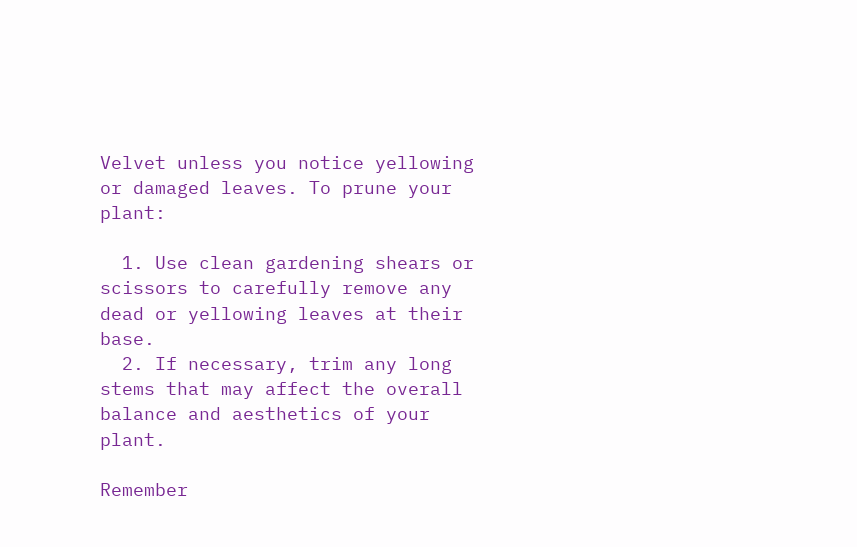Velvet unless you notice yellowing or damaged leaves. To prune your plant:

  1. Use clean gardening shears or scissors to carefully remove any dead or yellowing leaves at their base.
  2. If necessary, trim any long stems that may affect the overall balance and aesthetics of your plant.

Remember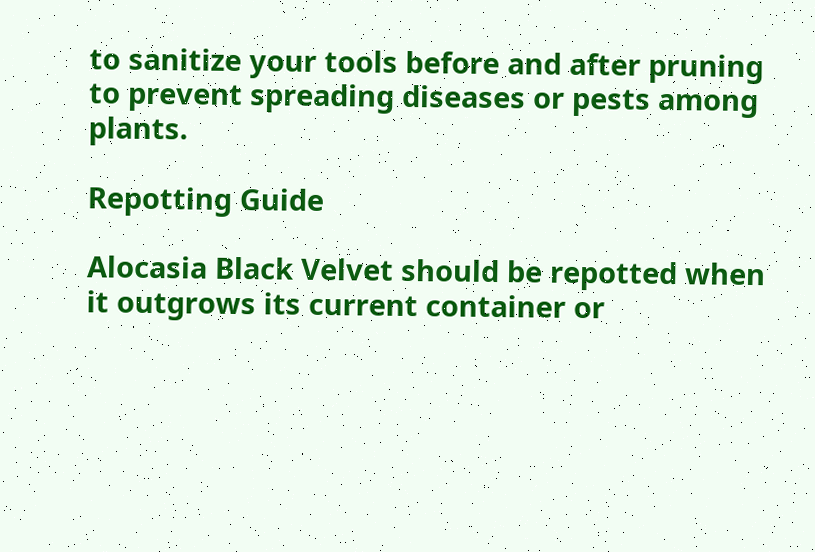to sanitize your tools before and after pruning to prevent spreading diseases or pests among plants.

Repotting Guide

Alocasia Black Velvet should be repotted when it outgrows its current container or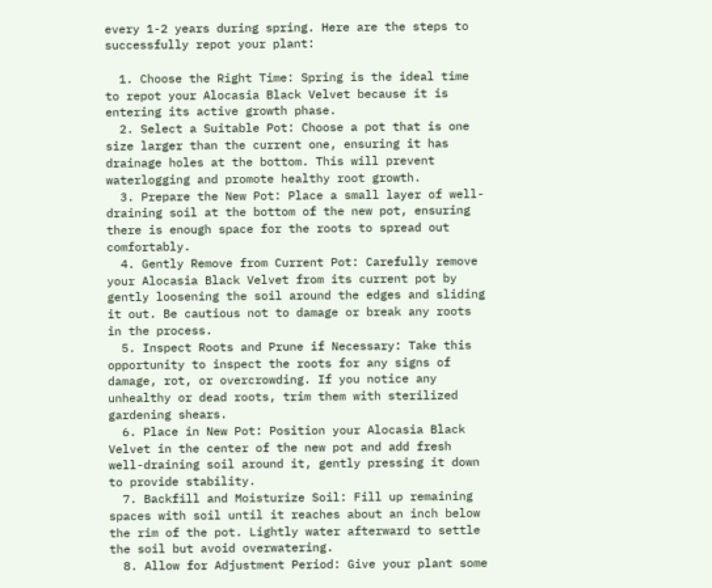every 1-2 years during spring. Here are the steps to successfully repot your plant:

  1. Choose the Right Time: Spring is the ideal time to repot your Alocasia Black Velvet because it is entering its active growth phase.
  2. Select a Suitable Pot: Choose a pot that is one size larger than the current one, ensuring it has drainage holes at the bottom. This will prevent waterlogging and promote healthy root growth.
  3. Prepare the New Pot: Place a small layer of well-draining soil at the bottom of the new pot, ensuring there is enough space for the roots to spread out comfortably.
  4. Gently Remove from Current Pot: Carefully remove your Alocasia Black Velvet from its current pot by gently loosening the soil around the edges and sliding it out. Be cautious not to damage or break any roots in the process.
  5. Inspect Roots and Prune if Necessary: Take this opportunity to inspect the roots for any signs of damage, rot, or overcrowding. If you notice any unhealthy or dead roots, trim them with sterilized gardening shears.
  6. Place in New Pot: Position your Alocasia Black Velvet in the center of the new pot and add fresh well-draining soil around it, gently pressing it down to provide stability.
  7. Backfill and Moisturize Soil: Fill up remaining spaces with soil until it reaches about an inch below the rim of the pot. Lightly water afterward to settle the soil but avoid overwatering.
  8. Allow for Adjustment Period: Give your plant some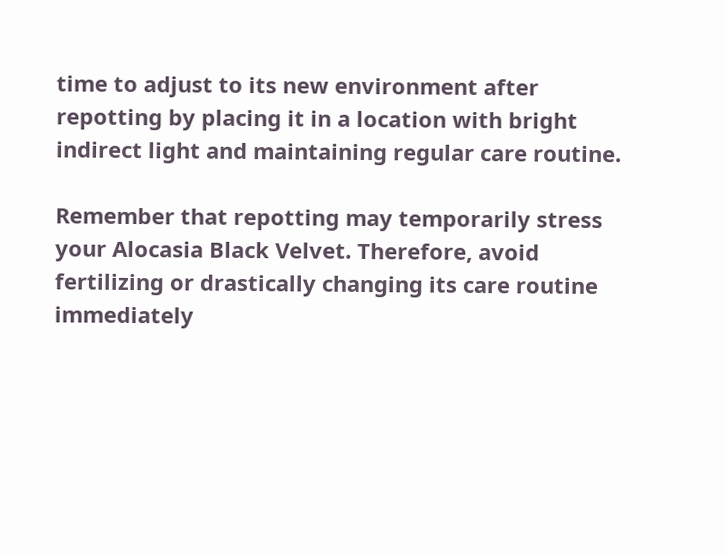time to adjust to its new environment after repotting by placing it in a location with bright indirect light and maintaining regular care routine.

Remember that repotting may temporarily stress your Alocasia Black Velvet. Therefore, avoid fertilizing or drastically changing its care routine immediately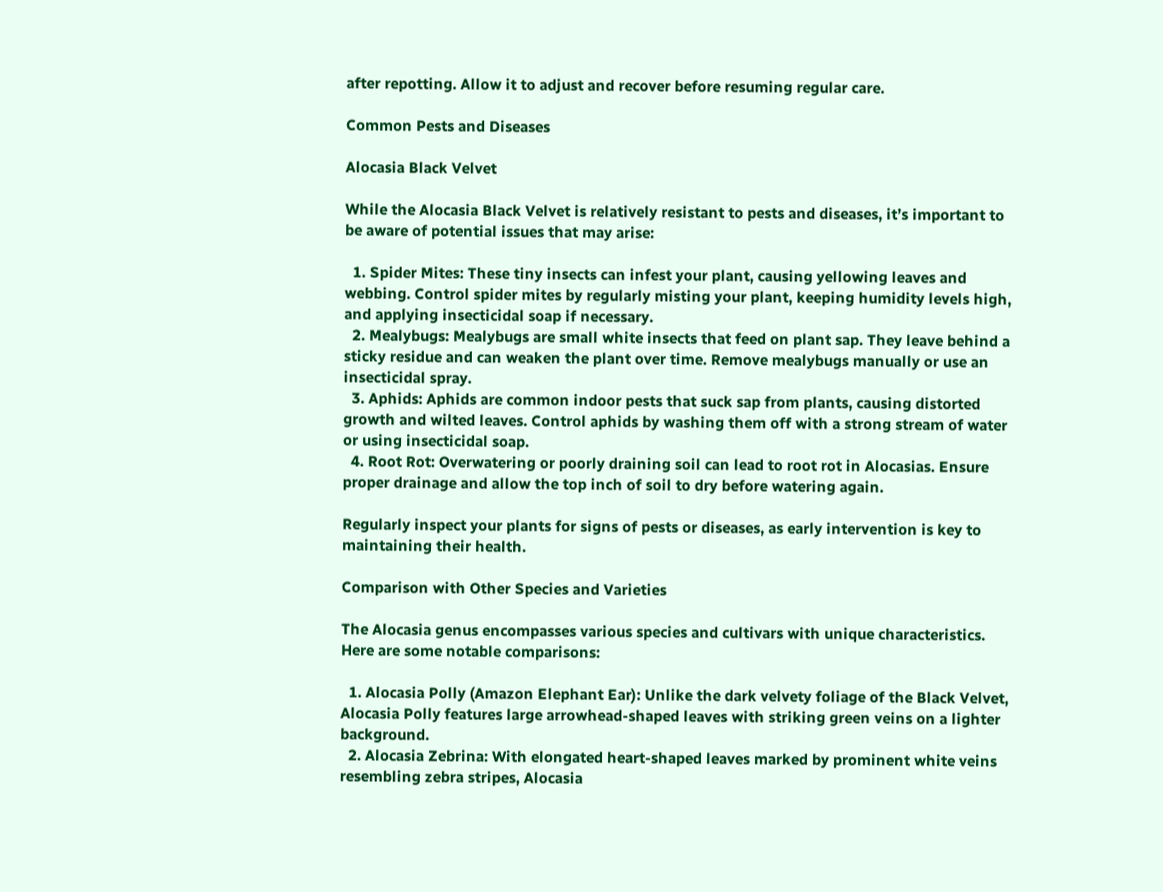after repotting. Allow it to adjust and recover before resuming regular care.

Common Pests and Diseases

Alocasia Black Velvet

While the Alocasia Black Velvet is relatively resistant to pests and diseases, it’s important to be aware of potential issues that may arise:

  1. Spider Mites: These tiny insects can infest your plant, causing yellowing leaves and webbing. Control spider mites by regularly misting your plant, keeping humidity levels high, and applying insecticidal soap if necessary.
  2. Mealybugs: Mealybugs are small white insects that feed on plant sap. They leave behind a sticky residue and can weaken the plant over time. Remove mealybugs manually or use an insecticidal spray.
  3. Aphids: Aphids are common indoor pests that suck sap from plants, causing distorted growth and wilted leaves. Control aphids by washing them off with a strong stream of water or using insecticidal soap.
  4. Root Rot: Overwatering or poorly draining soil can lead to root rot in Alocasias. Ensure proper drainage and allow the top inch of soil to dry before watering again.

Regularly inspect your plants for signs of pests or diseases, as early intervention is key to maintaining their health.

Comparison with Other Species and Varieties

The Alocasia genus encompasses various species and cultivars with unique characteristics. Here are some notable comparisons:

  1. Alocasia Polly (Amazon Elephant Ear): Unlike the dark velvety foliage of the Black Velvet, Alocasia Polly features large arrowhead-shaped leaves with striking green veins on a lighter background.
  2. Alocasia Zebrina: With elongated heart-shaped leaves marked by prominent white veins resembling zebra stripes, Alocasia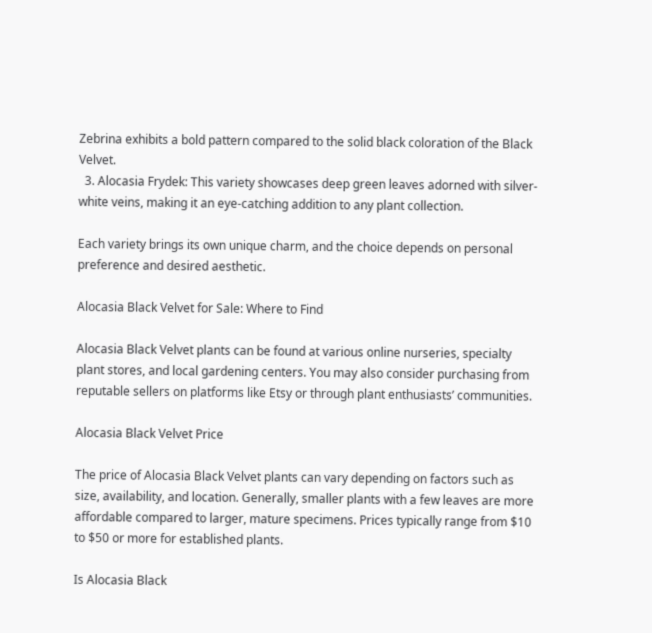Zebrina exhibits a bold pattern compared to the solid black coloration of the Black Velvet.
  3. Alocasia Frydek: This variety showcases deep green leaves adorned with silver-white veins, making it an eye-catching addition to any plant collection.

Each variety brings its own unique charm, and the choice depends on personal preference and desired aesthetic.

Alocasia Black Velvet for Sale: Where to Find

Alocasia Black Velvet plants can be found at various online nurseries, specialty plant stores, and local gardening centers. You may also consider purchasing from reputable sellers on platforms like Etsy or through plant enthusiasts’ communities.

Alocasia Black Velvet Price

The price of Alocasia Black Velvet plants can vary depending on factors such as size, availability, and location. Generally, smaller plants with a few leaves are more affordable compared to larger, mature specimens. Prices typically range from $10 to $50 or more for established plants.

Is Alocasia Black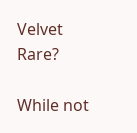Velvet Rare?

While not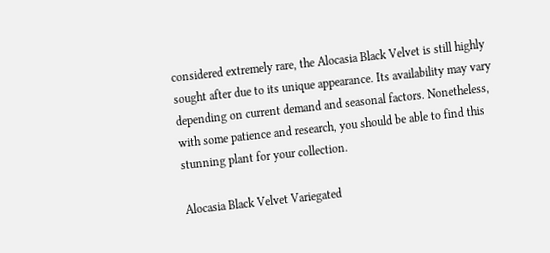considered extremely rare, the Alocasia Black Velvet is still highly sought after due to its unique appearance. Its availability may vary depending on current demand and seasonal factors. Nonetheless, with some patience and research, you should be able to find this stunning plant for your collection.

Alocasia Black Velvet Variegated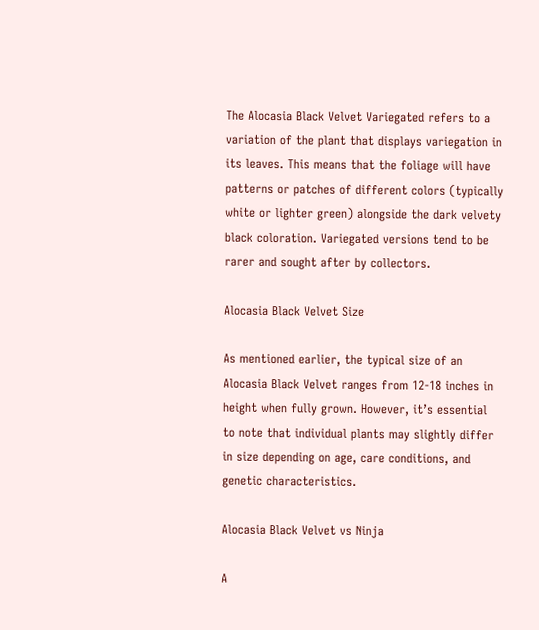The Alocasia Black Velvet Variegated refers to a variation of the plant that displays variegation in its leaves. This means that the foliage will have patterns or patches of different colors (typically white or lighter green) alongside the dark velvety black coloration. Variegated versions tend to be rarer and sought after by collectors.

Alocasia Black Velvet Size

As mentioned earlier, the typical size of an Alocasia Black Velvet ranges from 12-18 inches in height when fully grown. However, it’s essential to note that individual plants may slightly differ in size depending on age, care conditions, and genetic characteristics.

Alocasia Black Velvet vs Ninja

A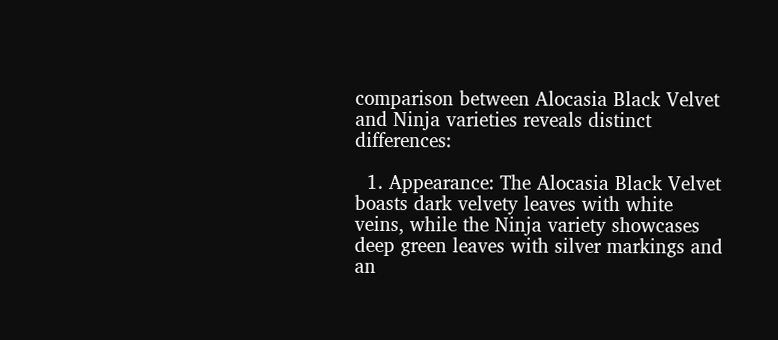comparison between Alocasia Black Velvet and Ninja varieties reveals distinct differences:

  1. Appearance: The Alocasia Black Velvet boasts dark velvety leaves with white veins, while the Ninja variety showcases deep green leaves with silver markings and an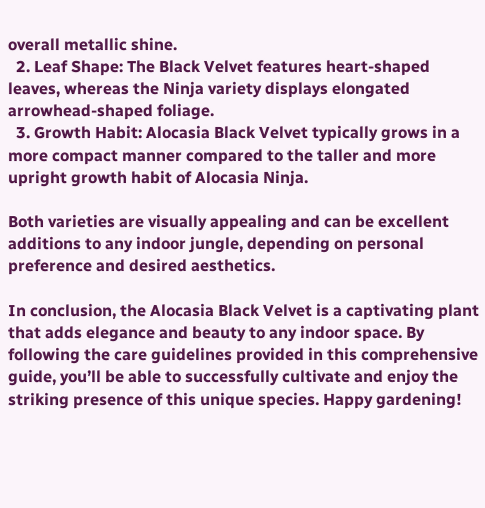overall metallic shine.
  2. Leaf Shape: The Black Velvet features heart-shaped leaves, whereas the Ninja variety displays elongated arrowhead-shaped foliage.
  3. Growth Habit: Alocasia Black Velvet typically grows in a more compact manner compared to the taller and more upright growth habit of Alocasia Ninja.

Both varieties are visually appealing and can be excellent additions to any indoor jungle, depending on personal preference and desired aesthetics.

In conclusion, the Alocasia Black Velvet is a captivating plant that adds elegance and beauty to any indoor space. By following the care guidelines provided in this comprehensive guide, you’ll be able to successfully cultivate and enjoy the striking presence of this unique species. Happy gardening!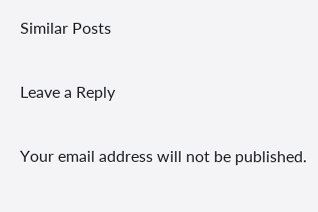Similar Posts

Leave a Reply

Your email address will not be published.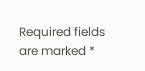Required fields are marked *